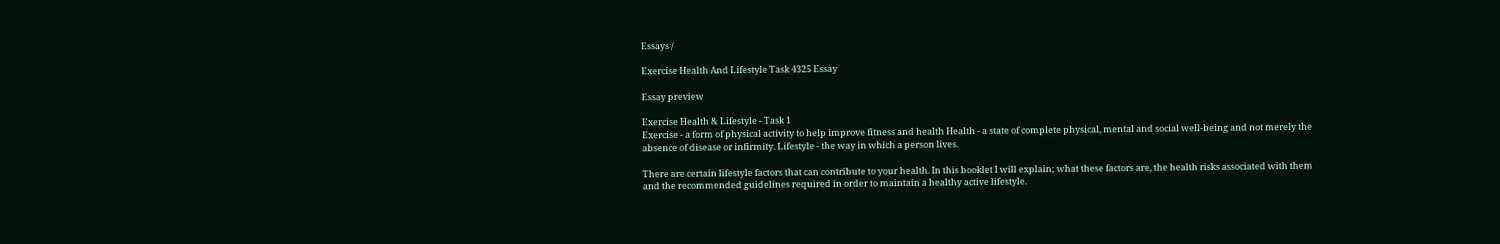Essays /

Exercise Health And Lifestyle Task 4325 Essay

Essay preview

Exercise Health & Lifestyle - Task 1
Exercise - a form of physical activity to help improve fitness and health Health - a state of complete physical, mental and social well-being and not merely the absence of disease or infirmity. Lifestyle - the way in which a person lives.

There are certain lifestyle factors that can contribute to your health. In this booklet I will explain; what these factors are, the health risks associated with them and the recommended guidelines required in order to maintain a healthy active lifestyle.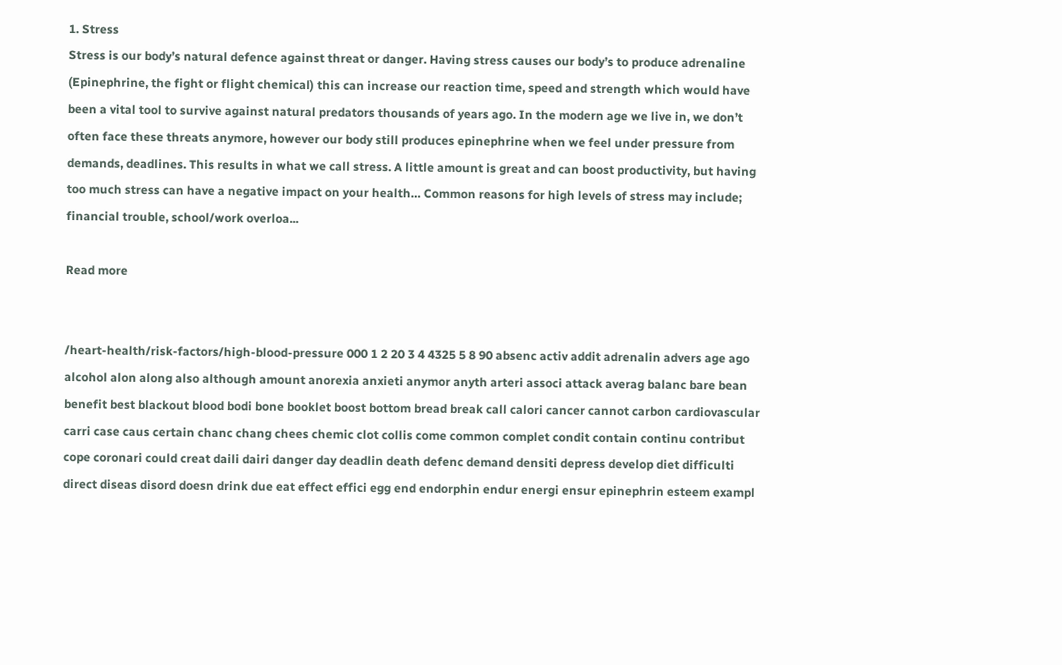1. Stress
Stress is our body’s natural defence against threat or danger. Having stress causes our body’s to produce adrenaline (Epinephrine, the fight or flight chemical) this can increase our reaction time, speed and strength which would have been a vital tool to survive against natural predators thousands of years ago. In the modern age we live in, we don’t often face these threats anymore, however our body still produces epinephrine when we feel under pressure from demands, deadlines. This results in what we call stress. A little amount is great and can boost productivity, but having too much stress can have a negative impact on your health… Common reasons for high levels of stress may include; financial trouble, school/work overloa...

Read more


/heart-health/risk-factors/high-blood-pressure 000 1 2 20 3 4 4325 5 8 90 absenc activ addit adrenalin advers age ago alcohol alon along also although amount anorexia anxieti anymor anyth arteri associ attack averag balanc bare bean benefit best blackout blood bodi bone booklet boost bottom bread break call calori cancer cannot carbon cardiovascular carri case caus certain chanc chang chees chemic clot collis come common complet condit contain continu contribut cope coronari could creat daili dairi danger day deadlin death defenc demand densiti depress develop diet difficulti direct diseas disord doesn drink due eat effect effici egg end endorphin endur energi ensur epinephrin esteem exampl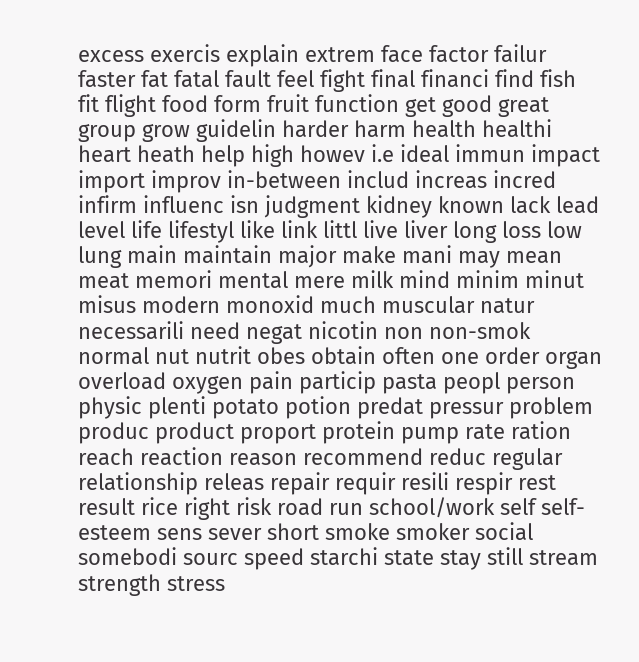excess exercis explain extrem face factor failur faster fat fatal fault feel fight final financi find fish fit flight food form fruit function get good great group grow guidelin harder harm health healthi heart heath help high howev i.e ideal immun impact import improv in-between includ increas incred infirm influenc isn judgment kidney known lack lead level life lifestyl like link littl live liver long loss low lung main maintain major make mani may mean meat memori mental mere milk mind minim minut misus modern monoxid much muscular natur necessarili need negat nicotin non non-smok normal nut nutrit obes obtain often one order organ overload oxygen pain particip pasta peopl person physic plenti potato potion predat pressur problem produc product proport protein pump rate ration reach reaction reason recommend reduc regular relationship releas repair requir resili respir rest result rice right risk road run school/work self self-esteem sens sever short smoke smoker social somebodi sourc speed starchi state stay still stream strength stress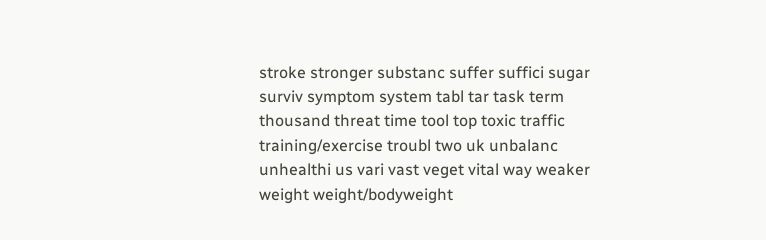stroke stronger substanc suffer suffici sugar surviv symptom system tabl tar task term thousand threat time tool top toxic traffic training/exercise troubl two uk unbalanc unhealthi us vari vast veget vital way weaker weight weight/bodyweight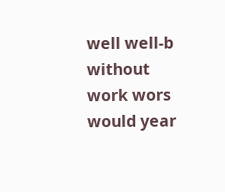well well-b without work wors would year